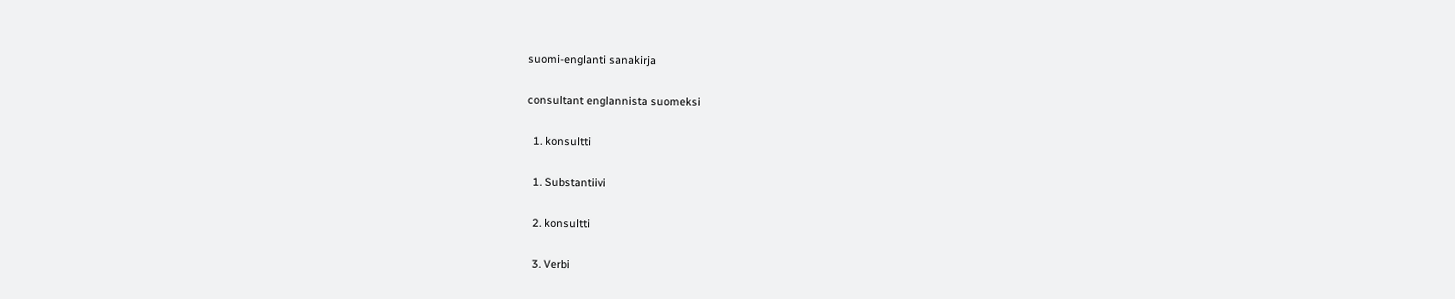suomi-englanti sanakirja

consultant englannista suomeksi

  1. konsultti

  1. Substantiivi

  2. konsultti

  3. Verbi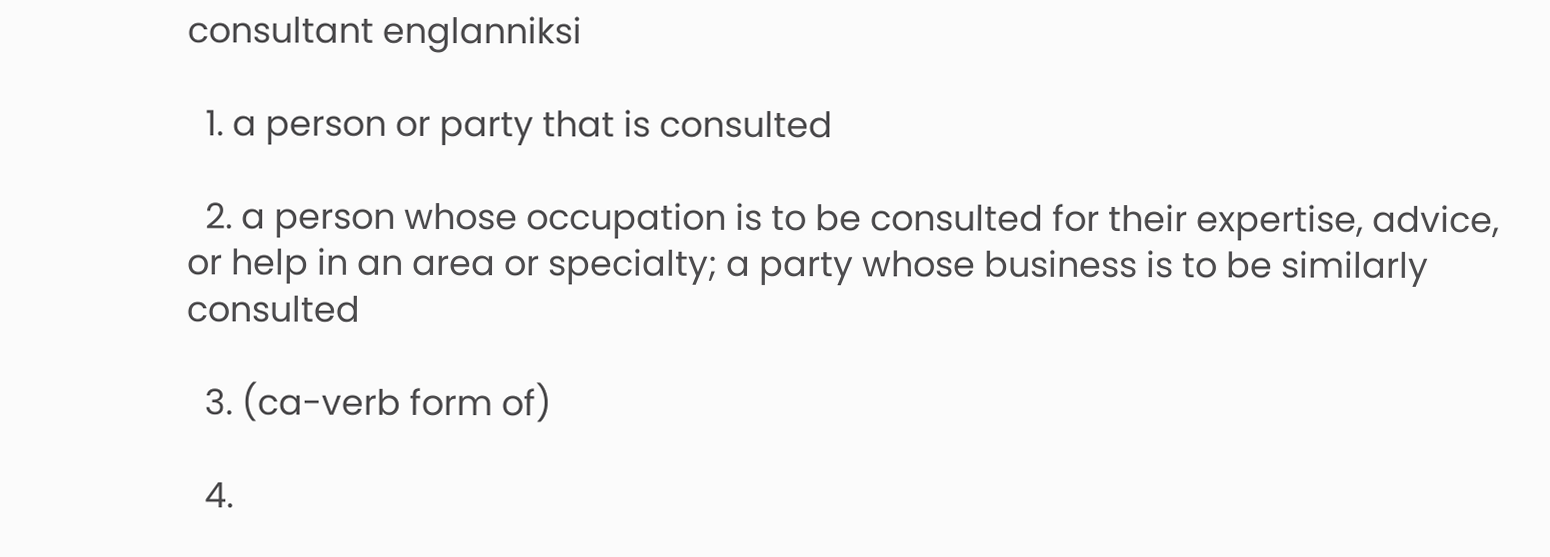consultant englanniksi

  1. a person or party that is consulted

  2. a person whose occupation is to be consulted for their expertise, advice, or help in an area or specialty; a party whose business is to be similarly consulted

  3. (ca-verb form of)

  4.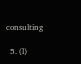consulting

  5. (l)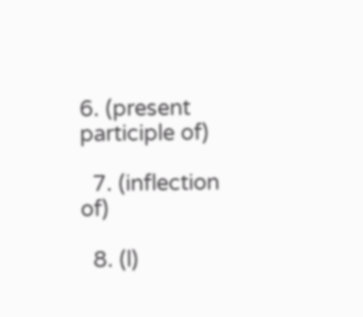6. (present participle of)

  7. (inflection of)

  8. (l)